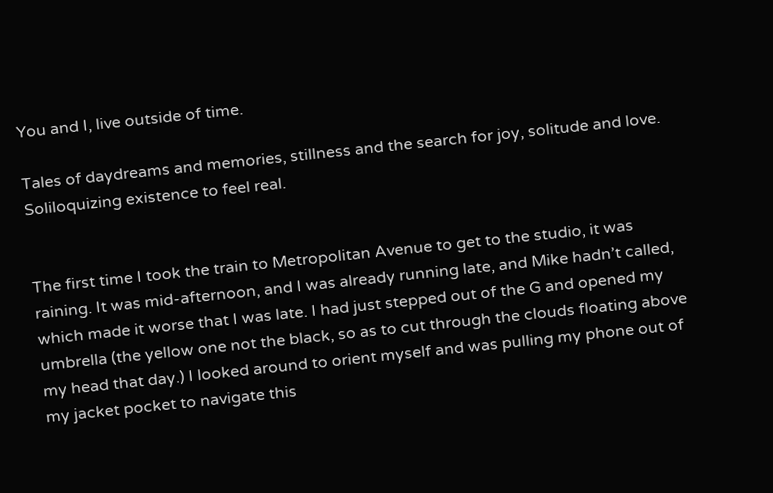You and I, live outside of time.

Tales of daydreams and memories, stillness and the search for joy, solitude and love. Soliloquizing existence to feel real.


The first time I took the train to Metropolitan Avenue to get to the studio, it was raining. It was mid-afternoon, and I was already running late, and Mike hadn’t called, which made it worse that I was late. I had just stepped out of the G and opened my umbrella (the yellow one not the black, so as to cut through the clouds floating above my head that day.) I looked around to orient myself and was pulling my phone out of my jacket pocket to navigate this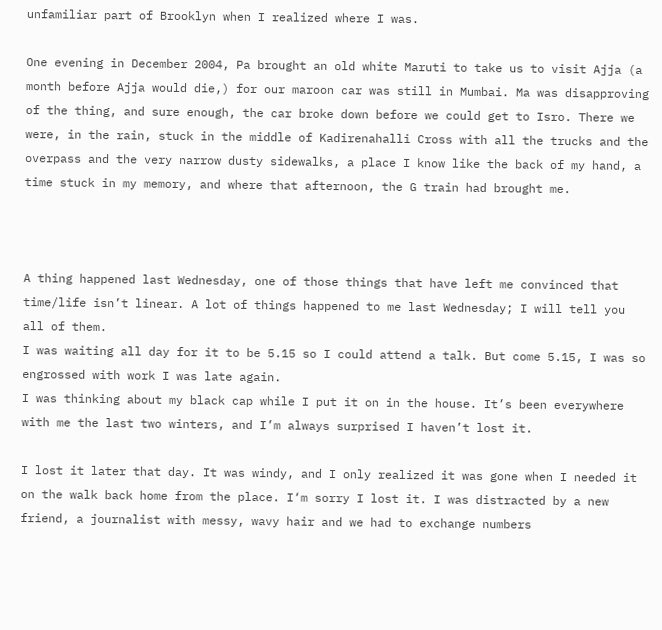unfamiliar part of Brooklyn when I realized where I was.

One evening in December 2004, Pa brought an old white Maruti to take us to visit Ajja (a month before Ajja would die,) for our maroon car was still in Mumbai. Ma was disapproving of the thing, and sure enough, the car broke down before we could get to Isro. There we were, in the rain, stuck in the middle of Kadirenahalli Cross with all the trucks and the overpass and the very narrow dusty sidewalks, a place I know like the back of my hand, a time stuck in my memory, and where that afternoon, the G train had brought me.



A thing happened last Wednesday, one of those things that have left me convinced that time/life isn’t linear. A lot of things happened to me last Wednesday; I will tell you all of them.
I was waiting all day for it to be 5.15 so I could attend a talk. But come 5.15, I was so engrossed with work I was late again.
I was thinking about my black cap while I put it on in the house. It’s been everywhere with me the last two winters, and I’m always surprised I haven’t lost it.

I lost it later that day. It was windy, and I only realized it was gone when I needed it on the walk back home from the place. I‘m sorry I lost it. I was distracted by a new friend, a journalist with messy, wavy hair and we had to exchange numbers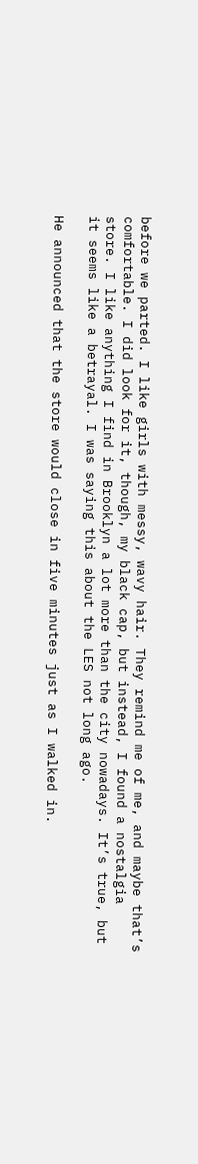before we parted. I like girls with messy, wavy hair. They remind me of me, and maybe that’s comfortable. I did look for it, though, my black cap, but instead, I found a nostalgia store. I like anything I find in Brooklyn a lot more than the city nowadays. It’s true, but it seems like a betrayal. I was saying this about the LES not long ago.

He announced that the store would close in five minutes just as I walked in.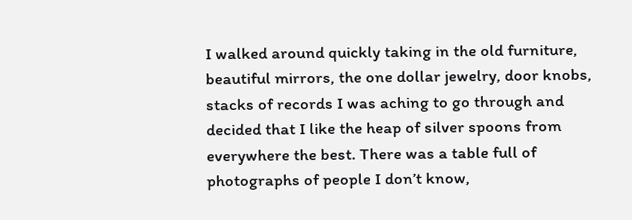I walked around quickly taking in the old furniture, beautiful mirrors, the one dollar jewelry, door knobs, stacks of records I was aching to go through and decided that I like the heap of silver spoons from everywhere the best. There was a table full of photographs of people I don’t know,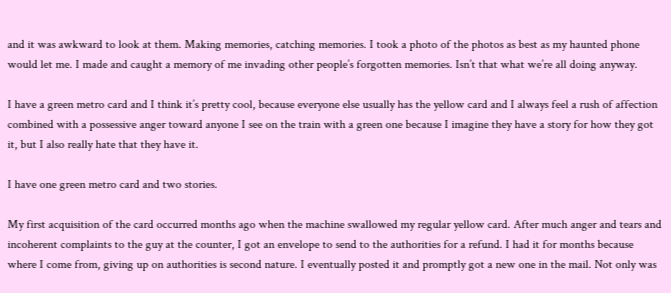and it was awkward to look at them. Making memories, catching memories. I took a photo of the photos as best as my haunted phone would let me. I made and caught a memory of me invading other people’s forgotten memories. Isn’t that what we’re all doing anyway.

I have a green metro card and I think it’s pretty cool, because everyone else usually has the yellow card and I always feel a rush of affection combined with a possessive anger toward anyone I see on the train with a green one because I imagine they have a story for how they got it, but I also really hate that they have it.

I have one green metro card and two stories.

My first acquisition of the card occurred months ago when the machine swallowed my regular yellow card. After much anger and tears and incoherent complaints to the guy at the counter, I got an envelope to send to the authorities for a refund. I had it for months because where I come from, giving up on authorities is second nature. I eventually posted it and promptly got a new one in the mail. Not only was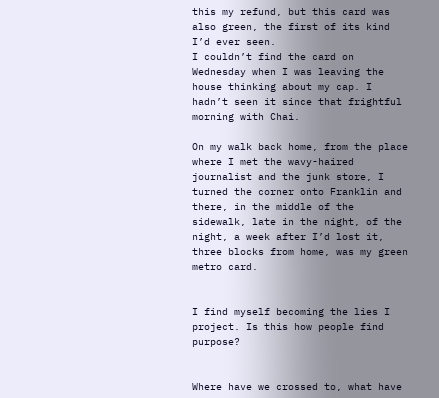this my refund, but this card was also green, the first of its kind I’d ever seen.
I couldn’t find the card on Wednesday when I was leaving the house thinking about my cap. I hadn’t seen it since that frightful morning with Chai.

On my walk back home, from the place where I met the wavy-haired journalist and the junk store, I turned the corner onto Franklin and there, in the middle of the sidewalk, late in the night, of the night, a week after I’d lost it, three blocks from home, was my green metro card.


I find myself becoming the lies I project. Is this how people find purpose?


Where have we crossed to, what have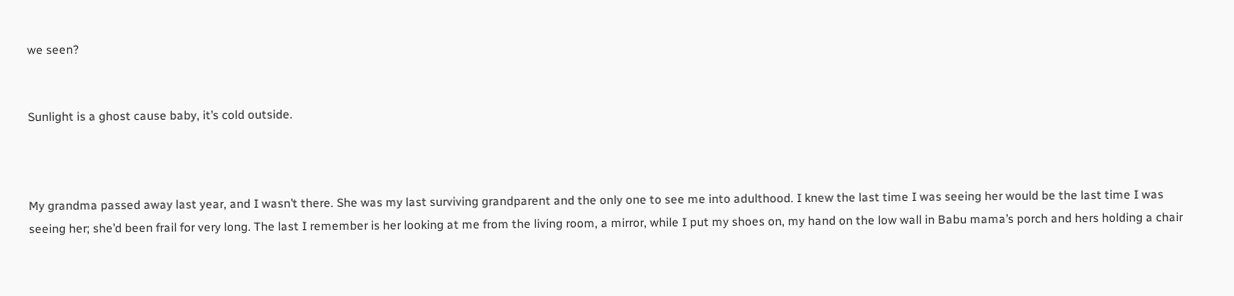we seen?


Sunlight is a ghost cause baby, it’s cold outside.



My grandma passed away last year, and I wasn’t there. She was my last surviving grandparent and the only one to see me into adulthood. I knew the last time I was seeing her would be the last time I was seeing her; she’d been frail for very long. The last I remember is her looking at me from the living room, a mirror, while I put my shoes on, my hand on the low wall in Babu mama’s porch and hers holding a chair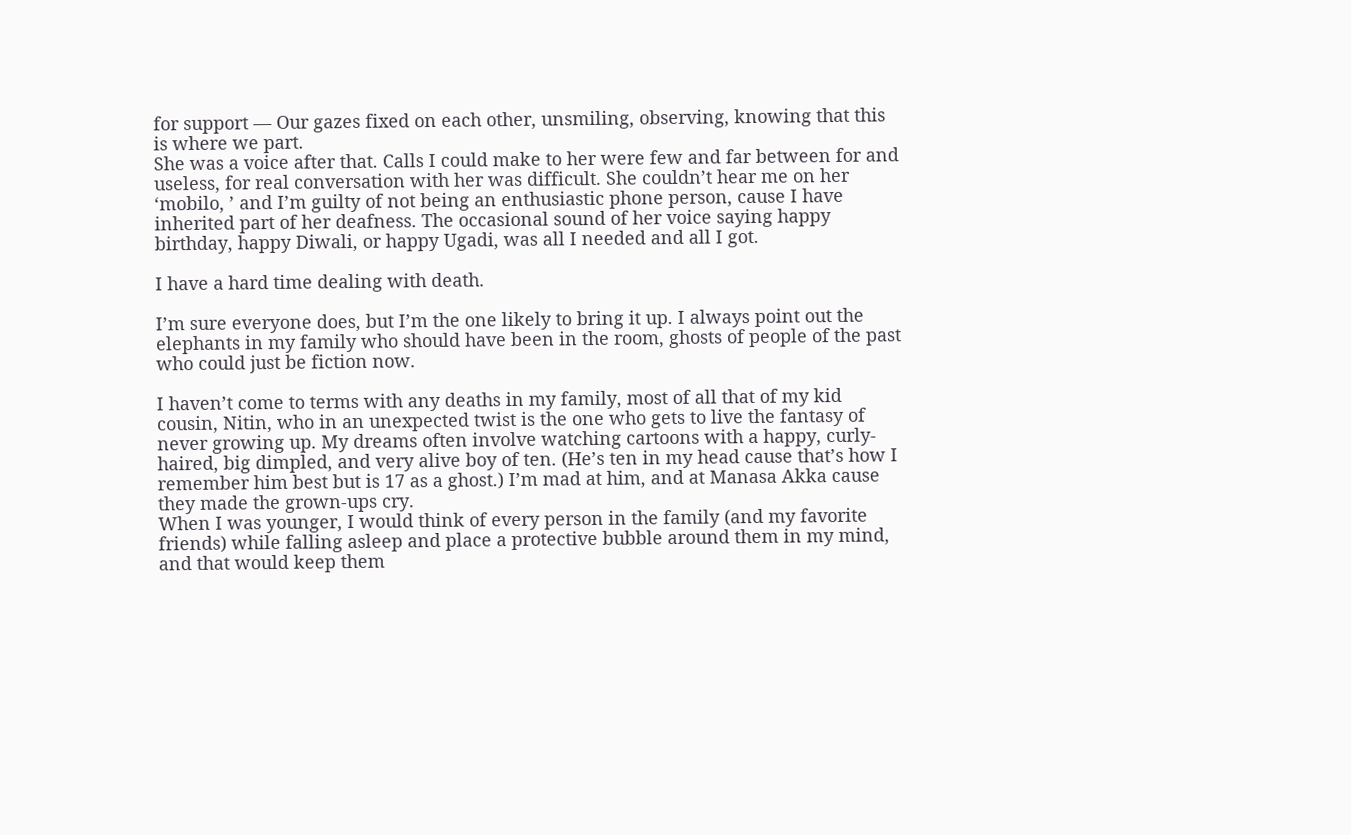for support — Our gazes fixed on each other, unsmiling, observing, knowing that this is where we part.
She was a voice after that. Calls I could make to her were few and far between for and useless, for real conversation with her was difficult. She couldn’t hear me on her ‘mobilo, ’ and I’m guilty of not being an enthusiastic phone person, cause I have inherited part of her deafness. The occasional sound of her voice saying happy birthday, happy Diwali, or happy Ugadi, was all I needed and all I got.

I have a hard time dealing with death.

I’m sure everyone does, but I’m the one likely to bring it up. I always point out the elephants in my family who should have been in the room, ghosts of people of the past who could just be fiction now.

I haven’t come to terms with any deaths in my family, most of all that of my kid cousin, Nitin, who in an unexpected twist is the one who gets to live the fantasy of never growing up. My dreams often involve watching cartoons with a happy, curly-haired, big dimpled, and very alive boy of ten. (He’s ten in my head cause that’s how I remember him best but is 17 as a ghost.) I’m mad at him, and at Manasa Akka cause they made the grown-ups cry.
When I was younger, I would think of every person in the family (and my favorite friends) while falling asleep and place a protective bubble around them in my mind, and that would keep them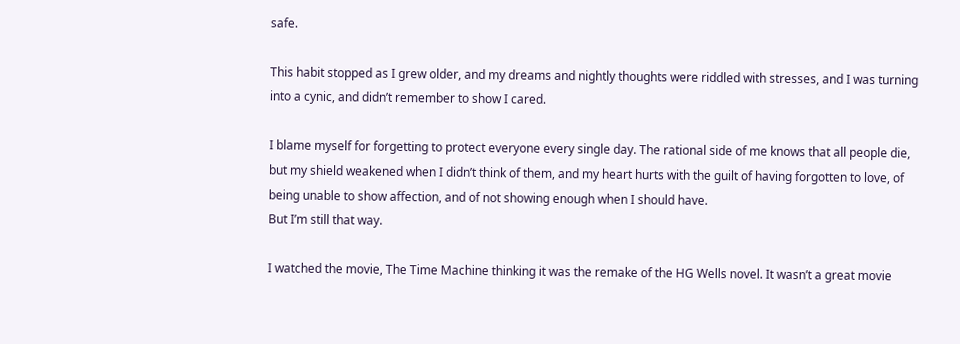safe.

This habit stopped as I grew older, and my dreams and nightly thoughts were riddled with stresses, and I was turning into a cynic, and didn’t remember to show I cared.

I blame myself for forgetting to protect everyone every single day. The rational side of me knows that all people die, but my shield weakened when I didn’t think of them, and my heart hurts with the guilt of having forgotten to love, of being unable to show affection, and of not showing enough when I should have.
But I’m still that way.

I watched the movie, The Time Machine thinking it was the remake of the HG Wells novel. It wasn’t a great movie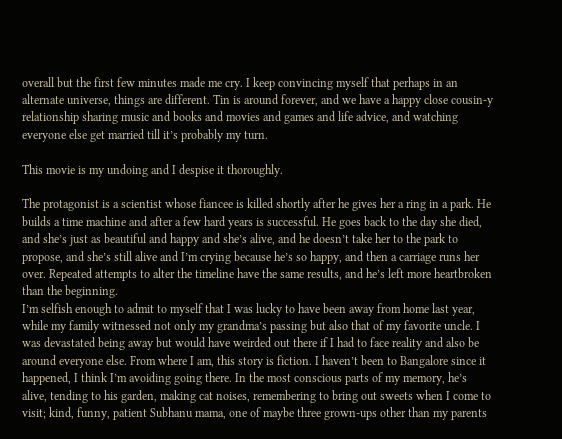overall but the first few minutes made me cry. I keep convincing myself that perhaps in an alternate universe, things are different. Tin is around forever, and we have a happy close cousin-y relationship sharing music and books and movies and games and life advice, and watching everyone else get married till it’s probably my turn.

This movie is my undoing and I despise it thoroughly.

The protagonist is a scientist whose fiancee is killed shortly after he gives her a ring in a park. He builds a time machine and after a few hard years is successful. He goes back to the day she died, and she’s just as beautiful and happy and she’s alive, and he doesn’t take her to the park to propose, and she’s still alive and I’m crying because he’s so happy, and then a carriage runs her over. Repeated attempts to alter the timeline have the same results, and he’s left more heartbroken than the beginning.
I’m selfish enough to admit to myself that I was lucky to have been away from home last year, while my family witnessed not only my grandma’s passing but also that of my favorite uncle. I was devastated being away but would have weirded out there if I had to face reality and also be around everyone else. From where I am, this story is fiction. I haven’t been to Bangalore since it happened, I think I’m avoiding going there. In the most conscious parts of my memory, he’s alive, tending to his garden, making cat noises, remembering to bring out sweets when I come to visit; kind, funny, patient Subhanu mama, one of maybe three grown-ups other than my parents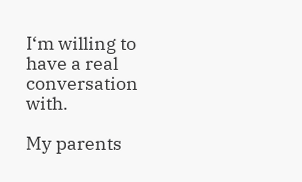I‘m willing to have a real conversation with.

My parents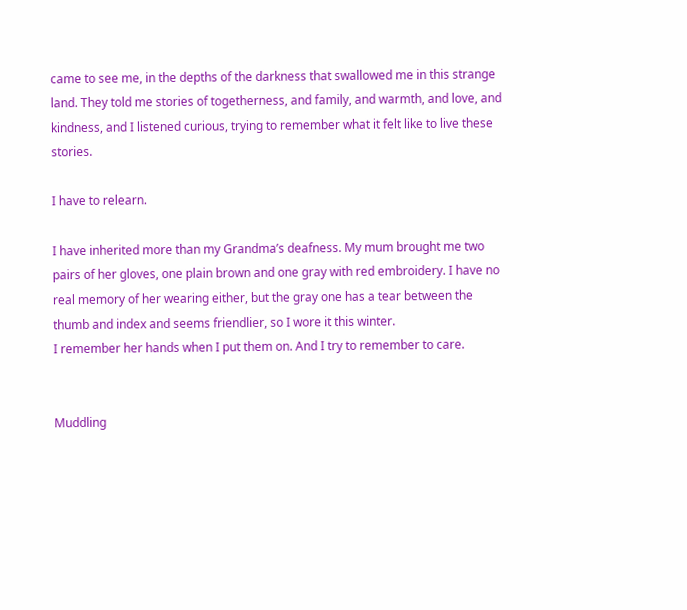came to see me, in the depths of the darkness that swallowed me in this strange land. They told me stories of togetherness, and family, and warmth, and love, and kindness, and I listened curious, trying to remember what it felt like to live these stories.

I have to relearn.

I have inherited more than my Grandma’s deafness. My mum brought me two pairs of her gloves, one plain brown and one gray with red embroidery. I have no real memory of her wearing either, but the gray one has a tear between the thumb and index and seems friendlier, so I wore it this winter.
I remember her hands when I put them on. And I try to remember to care.


Muddling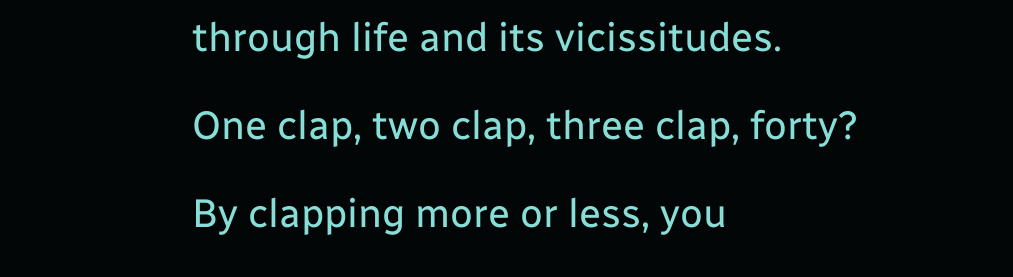through life and its vicissitudes.

One clap, two clap, three clap, forty?

By clapping more or less, you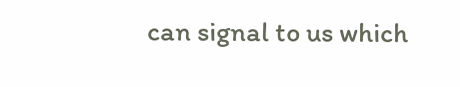can signal to us which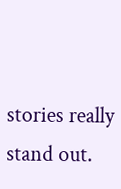stories really stand out.